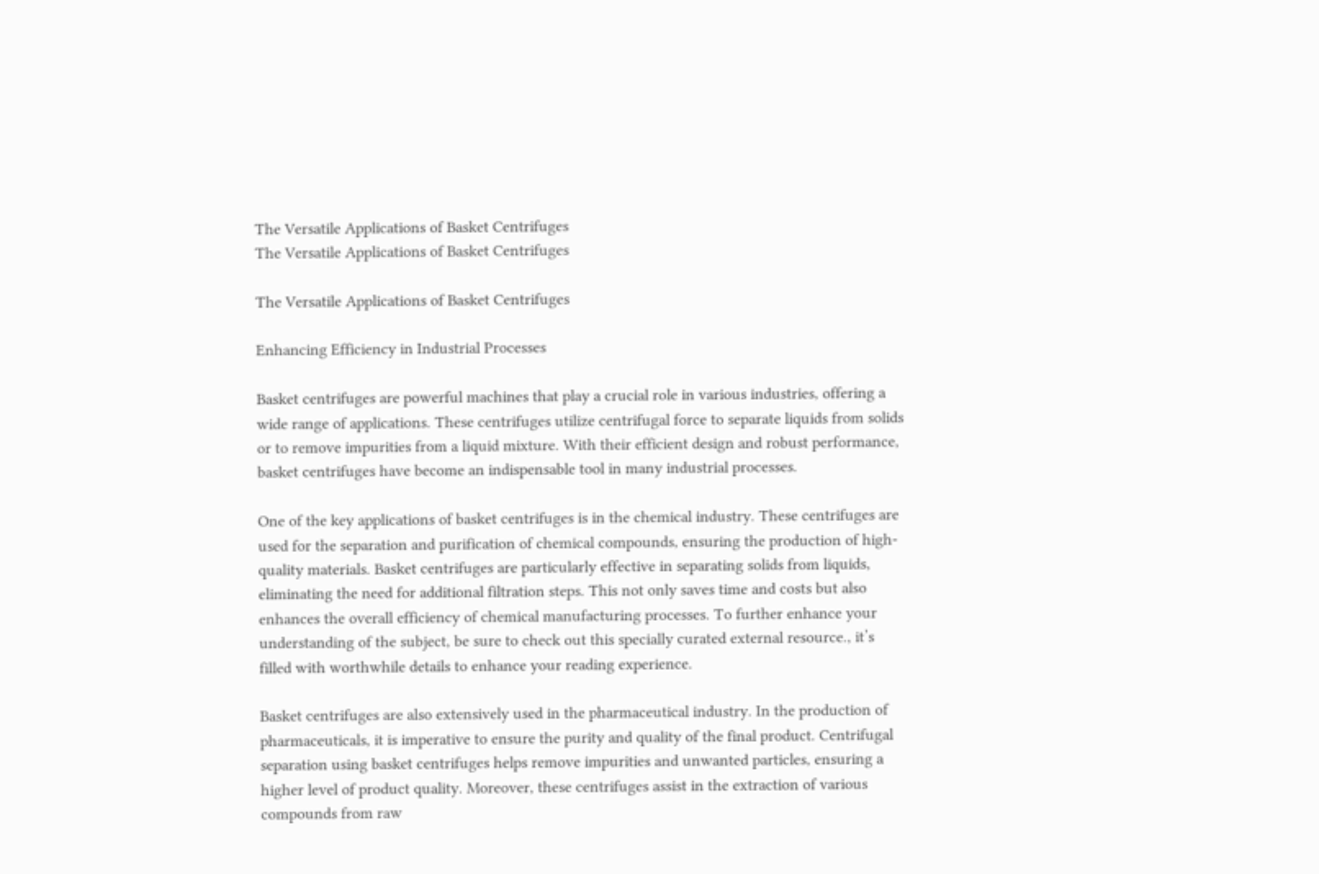The Versatile Applications of Basket Centrifuges
The Versatile Applications of Basket Centrifuges

The Versatile Applications of Basket Centrifuges

Enhancing Efficiency in Industrial Processes

Basket centrifuges are powerful machines that play a crucial role in various industries, offering a wide range of applications. These centrifuges utilize centrifugal force to separate liquids from solids or to remove impurities from a liquid mixture. With their efficient design and robust performance, basket centrifuges have become an indispensable tool in many industrial processes.

One of the key applications of basket centrifuges is in the chemical industry. These centrifuges are used for the separation and purification of chemical compounds, ensuring the production of high-quality materials. Basket centrifuges are particularly effective in separating solids from liquids, eliminating the need for additional filtration steps. This not only saves time and costs but also enhances the overall efficiency of chemical manufacturing processes. To further enhance your understanding of the subject, be sure to check out this specially curated external resource., it’s filled with worthwhile details to enhance your reading experience.

Basket centrifuges are also extensively used in the pharmaceutical industry. In the production of pharmaceuticals, it is imperative to ensure the purity and quality of the final product. Centrifugal separation using basket centrifuges helps remove impurities and unwanted particles, ensuring a higher level of product quality. Moreover, these centrifuges assist in the extraction of various compounds from raw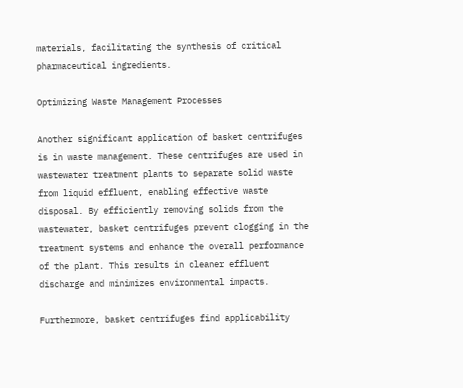materials, facilitating the synthesis of critical pharmaceutical ingredients.

Optimizing Waste Management Processes

Another significant application of basket centrifuges is in waste management. These centrifuges are used in wastewater treatment plants to separate solid waste from liquid effluent, enabling effective waste disposal. By efficiently removing solids from the wastewater, basket centrifuges prevent clogging in the treatment systems and enhance the overall performance of the plant. This results in cleaner effluent discharge and minimizes environmental impacts.

Furthermore, basket centrifuges find applicability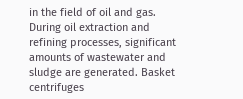in the field of oil and gas. During oil extraction and refining processes, significant amounts of wastewater and sludge are generated. Basket centrifuges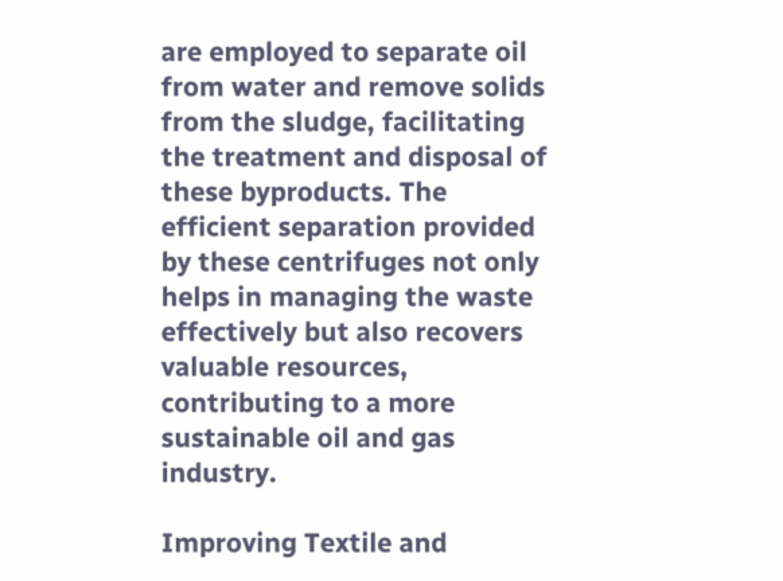are employed to separate oil from water and remove solids from the sludge, facilitating the treatment and disposal of these byproducts. The efficient separation provided by these centrifuges not only helps in managing the waste effectively but also recovers valuable resources, contributing to a more sustainable oil and gas industry.

Improving Textile and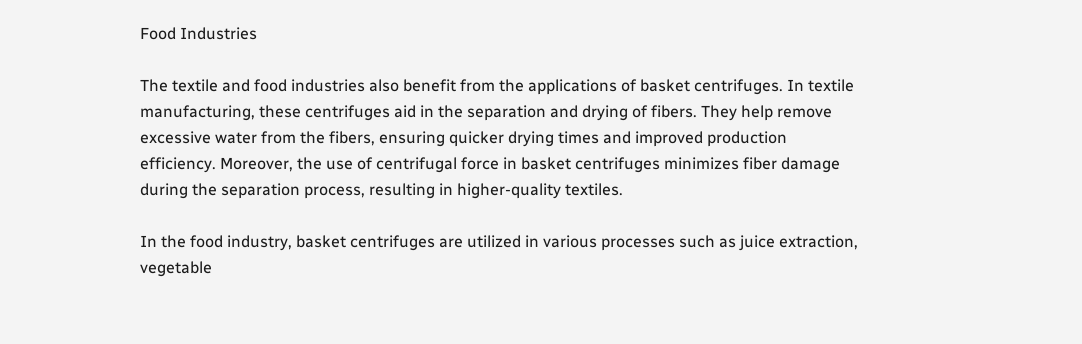Food Industries

The textile and food industries also benefit from the applications of basket centrifuges. In textile manufacturing, these centrifuges aid in the separation and drying of fibers. They help remove excessive water from the fibers, ensuring quicker drying times and improved production efficiency. Moreover, the use of centrifugal force in basket centrifuges minimizes fiber damage during the separation process, resulting in higher-quality textiles.

In the food industry, basket centrifuges are utilized in various processes such as juice extraction, vegetable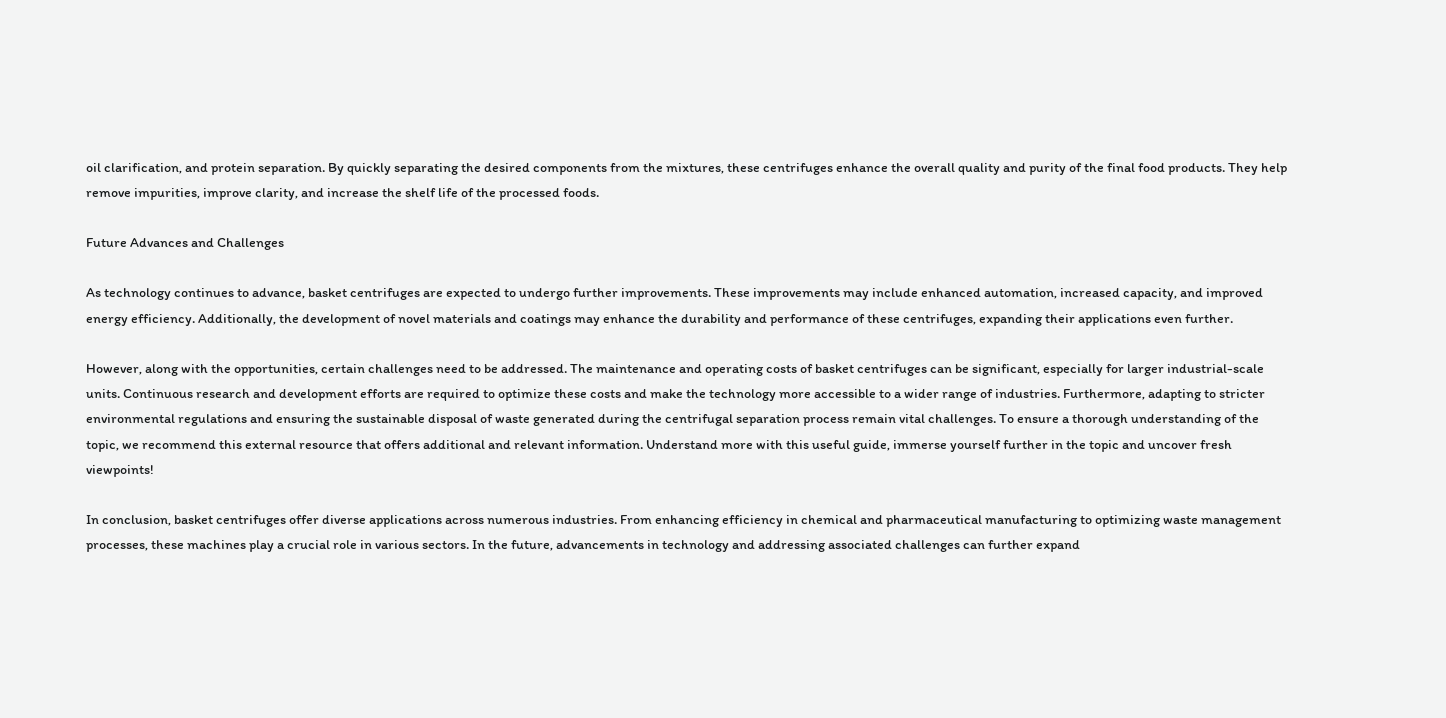oil clarification, and protein separation. By quickly separating the desired components from the mixtures, these centrifuges enhance the overall quality and purity of the final food products. They help remove impurities, improve clarity, and increase the shelf life of the processed foods.

Future Advances and Challenges

As technology continues to advance, basket centrifuges are expected to undergo further improvements. These improvements may include enhanced automation, increased capacity, and improved energy efficiency. Additionally, the development of novel materials and coatings may enhance the durability and performance of these centrifuges, expanding their applications even further.

However, along with the opportunities, certain challenges need to be addressed. The maintenance and operating costs of basket centrifuges can be significant, especially for larger industrial-scale units. Continuous research and development efforts are required to optimize these costs and make the technology more accessible to a wider range of industries. Furthermore, adapting to stricter environmental regulations and ensuring the sustainable disposal of waste generated during the centrifugal separation process remain vital challenges. To ensure a thorough understanding of the topic, we recommend this external resource that offers additional and relevant information. Understand more with this useful guide, immerse yourself further in the topic and uncover fresh viewpoints!

In conclusion, basket centrifuges offer diverse applications across numerous industries. From enhancing efficiency in chemical and pharmaceutical manufacturing to optimizing waste management processes, these machines play a crucial role in various sectors. In the future, advancements in technology and addressing associated challenges can further expand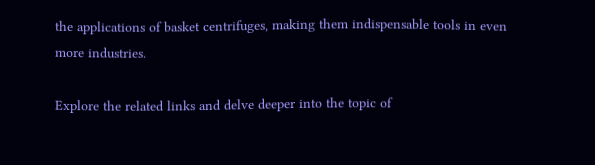the applications of basket centrifuges, making them indispensable tools in even more industries.

Explore the related links and delve deeper into the topic of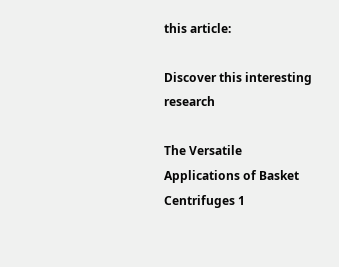this article:

Discover this interesting research

The Versatile Applications of Basket Centrifuges 1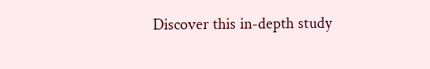Discover this in-depth study